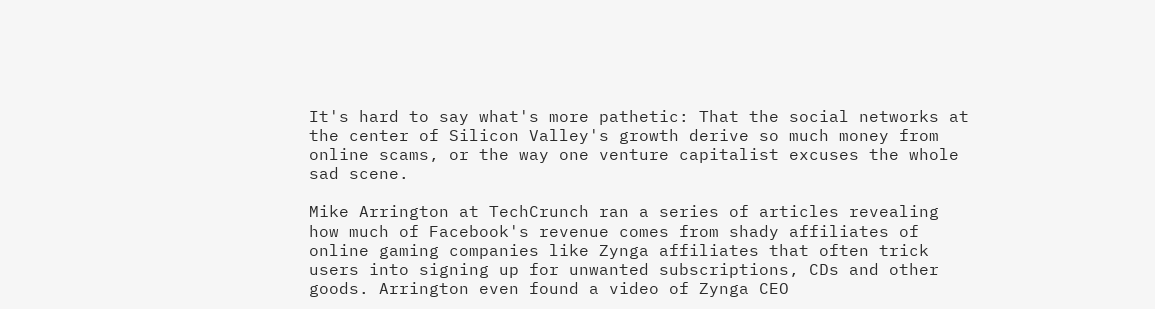It's hard to say what's more pathetic: That the social networks at the center of Silicon Valley's growth derive so much money from online scams, or the way one venture capitalist excuses the whole sad scene.

Mike Arrington at TechCrunch ran a series of articles revealing how much of Facebook's revenue comes from shady affiliates of online gaming companies like Zynga affiliates that often trick users into signing up for unwanted subscriptions, CDs and other goods. Arrington even found a video of Zynga CEO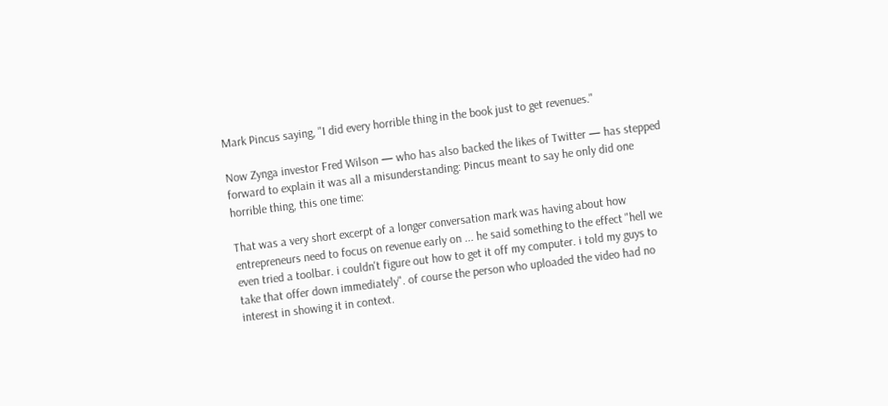Mark Pincus saying, "I did every horrible thing in the book just to get revenues."

Now Zynga investor Fred Wilson — who has also backed the likes of Twitter — has stepped forward to explain it was all a misunderstanding: Pincus meant to say he only did one horrible thing, this one time:

That was a very short excerpt of a longer conversation mark was having about how entrepreneurs need to focus on revenue early on ... he said something to the effect "hell we even tried a toolbar. i couldn't figure out how to get it off my computer. i told my guys to take that offer down immediately". of course the person who uploaded the video had no interest in showing it in context.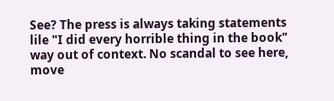See? The press is always taking statements lile "I did every horrible thing in the book" way out of context. No scandal to see here, move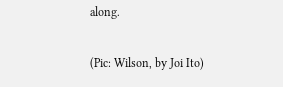along.

(Pic: Wilson, by Joi Ito)